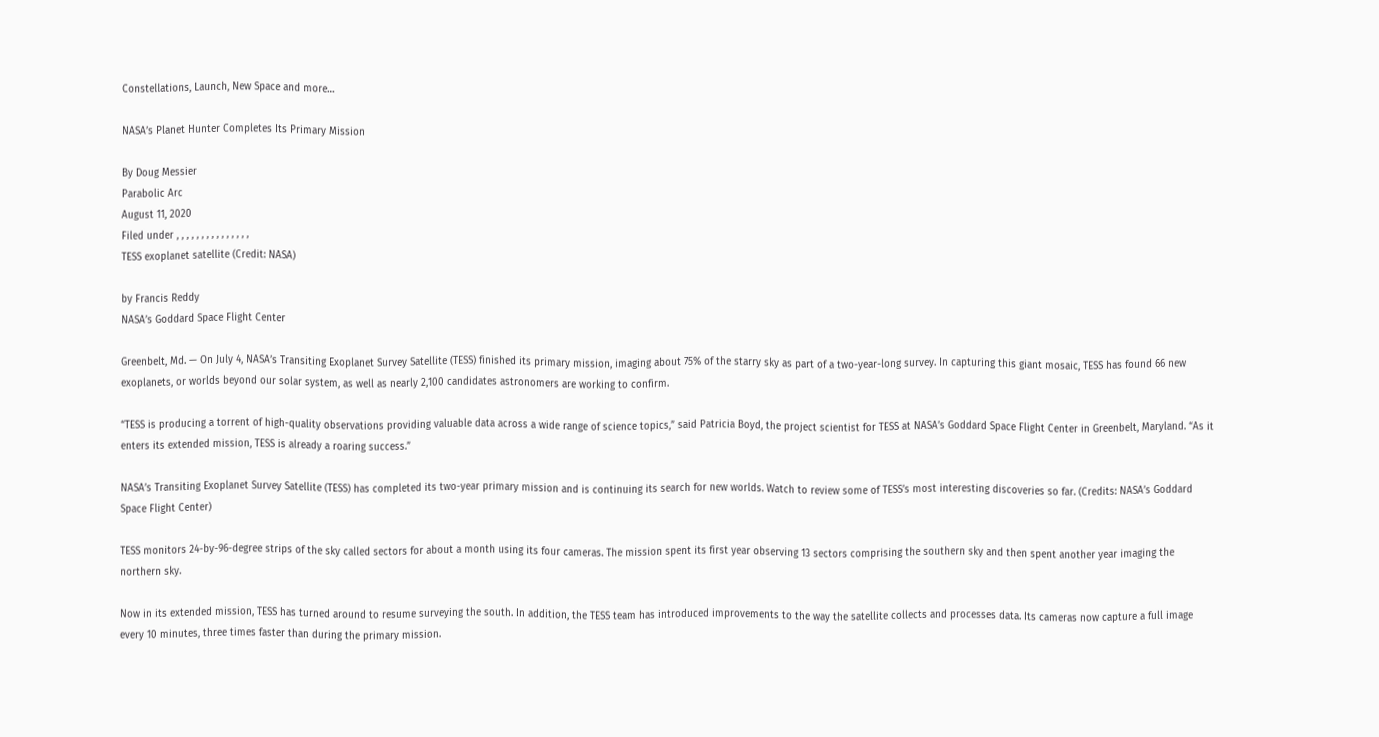Constellations, Launch, New Space and more…

NASA’s Planet Hunter Completes Its Primary Mission

By Doug Messier
Parabolic Arc
August 11, 2020
Filed under , , , , , , , , , , , , , , ,
TESS exoplanet satellite (Credit: NASA)

by Francis Reddy
NASA’s Goddard Space Flight Center

Greenbelt, Md. — On July 4, NASA’s Transiting Exoplanet Survey Satellite (TESS) finished its primary mission, imaging about 75% of the starry sky as part of a two-year-long survey. In capturing this giant mosaic, TESS has found 66 new exoplanets, or worlds beyond our solar system, as well as nearly 2,100 candidates astronomers are working to confirm.

“TESS is producing a torrent of high-quality observations providing valuable data across a wide range of science topics,” said Patricia Boyd, the project scientist for TESS at NASA’s Goddard Space Flight Center in Greenbelt, Maryland. “As it enters its extended mission, TESS is already a roaring success.”

NASA’s Transiting Exoplanet Survey Satellite (TESS) has completed its two-year primary mission and is continuing its search for new worlds. Watch to review some of TESS’s most interesting discoveries so far. (Credits: NASA’s Goddard Space Flight Center)

TESS monitors 24-by-96-degree strips of the sky called sectors for about a month using its four cameras. The mission spent its first year observing 13 sectors comprising the southern sky and then spent another year imaging the northern sky.

Now in its extended mission, TESS has turned around to resume surveying the south. In addition, the TESS team has introduced improvements to the way the satellite collects and processes data. Its cameras now capture a full image every 10 minutes, three times faster than during the primary mission.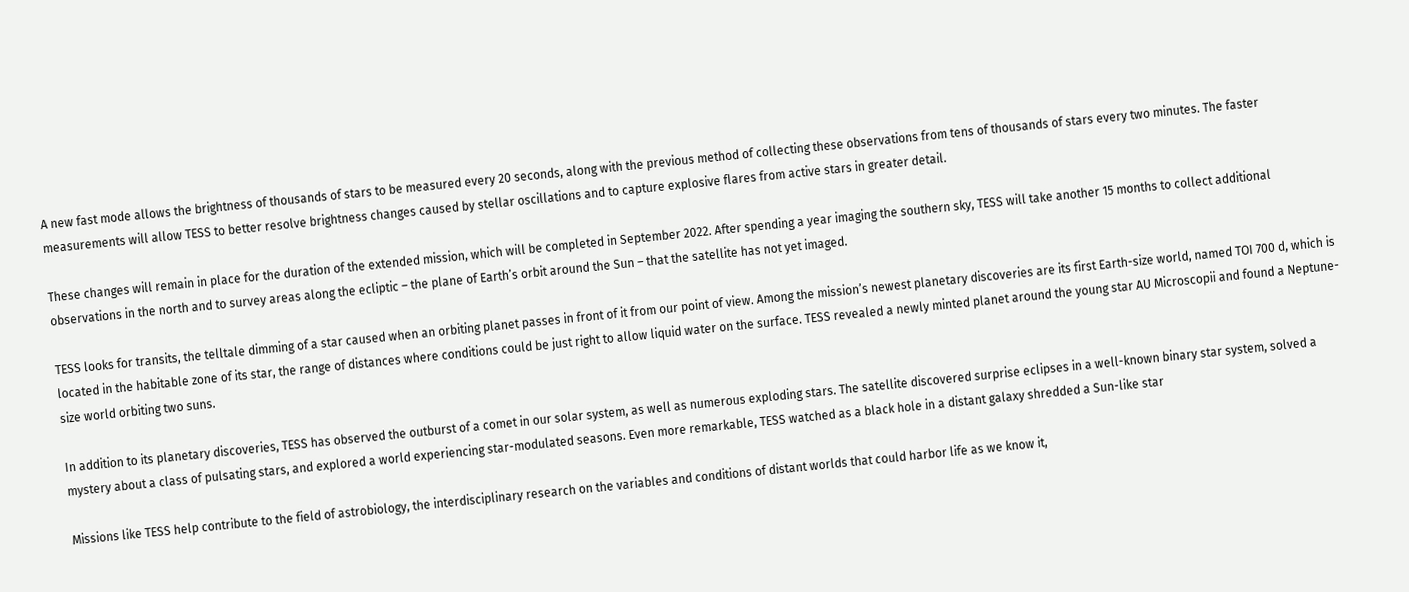A new fast mode allows the brightness of thousands of stars to be measured every 20 seconds, along with the previous method of collecting these observations from tens of thousands of stars every two minutes. The faster measurements will allow TESS to better resolve brightness changes caused by stellar oscillations and to capture explosive flares from active stars in greater detail.

These changes will remain in place for the duration of the extended mission, which will be completed in September 2022. After spending a year imaging the southern sky, TESS will take another 15 months to collect additional observations in the north and to survey areas along the ecliptic – the plane of Earth’s orbit around the Sun – that the satellite has not yet imaged.

TESS looks for transits, the telltale dimming of a star caused when an orbiting planet passes in front of it from our point of view. Among the mission’s newest planetary discoveries are its first Earth-size world, named TOI 700 d, which is located in the habitable zone of its star, the range of distances where conditions could be just right to allow liquid water on the surface. TESS revealed a newly minted planet around the young star AU Microscopii and found a Neptune-size world orbiting two suns.

In addition to its planetary discoveries, TESS has observed the outburst of a comet in our solar system, as well as numerous exploding stars. The satellite discovered surprise eclipses in a well-known binary star system, solved a mystery about a class of pulsating stars, and explored a world experiencing star-modulated seasons. Even more remarkable, TESS watched as a black hole in a distant galaxy shredded a Sun-like star

Missions like TESS help contribute to the field of astrobiology, the interdisciplinary research on the variables and conditions of distant worlds that could harbor life as we know it,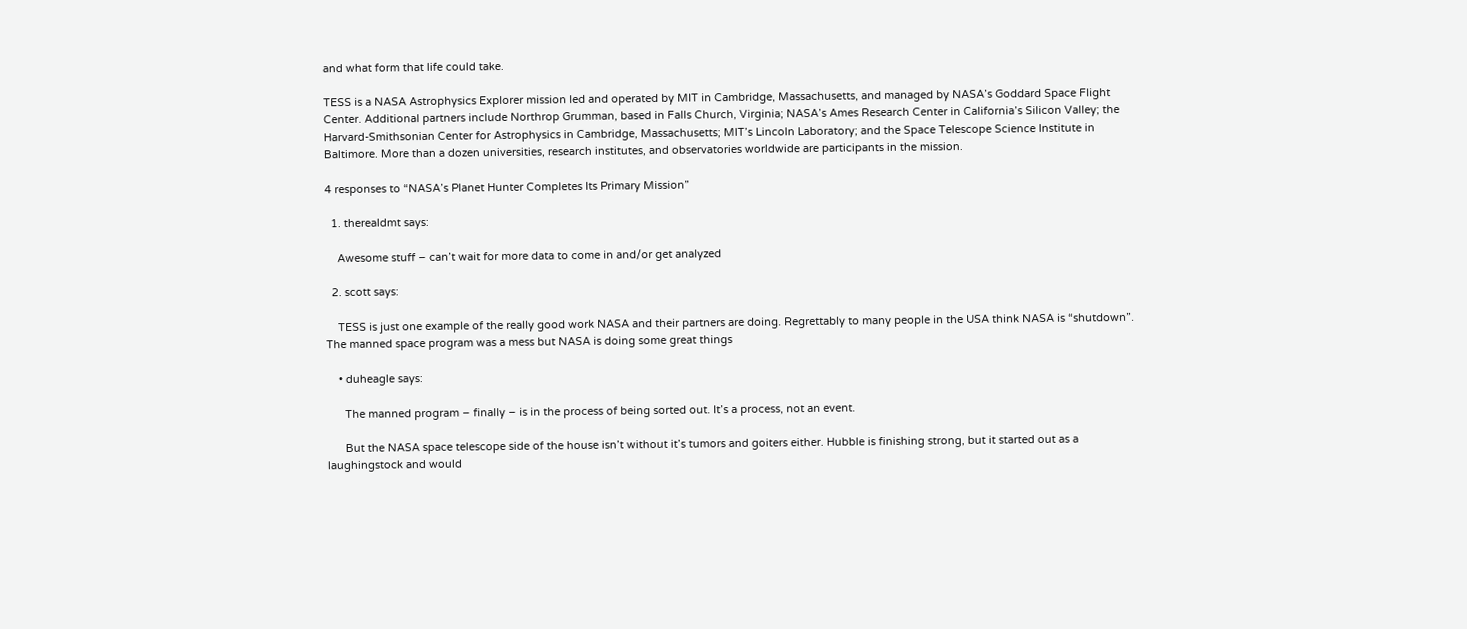and what form that life could take.

TESS is a NASA Astrophysics Explorer mission led and operated by MIT in Cambridge, Massachusetts, and managed by NASA’s Goddard Space Flight Center. Additional partners include Northrop Grumman, based in Falls Church, Virginia; NASA’s Ames Research Center in California’s Silicon Valley; the Harvard-Smithsonian Center for Astrophysics in Cambridge, Massachusetts; MIT’s Lincoln Laboratory; and the Space Telescope Science Institute in Baltimore. More than a dozen universities, research institutes, and observatories worldwide are participants in the mission.

4 responses to “NASA’s Planet Hunter Completes Its Primary Mission”

  1. therealdmt says:

    Awesome stuff – can’t wait for more data to come in and/or get analyzed

  2. scott says:

    TESS is just one example of the really good work NASA and their partners are doing. Regrettably to many people in the USA think NASA is “shutdown”. The manned space program was a mess but NASA is doing some great things

    • duheagle says:

      The manned program – finally – is in the process of being sorted out. It’s a process, not an event.

      But the NASA space telescope side of the house isn’t without it’s tumors and goiters either. Hubble is finishing strong, but it started out as a laughingstock and would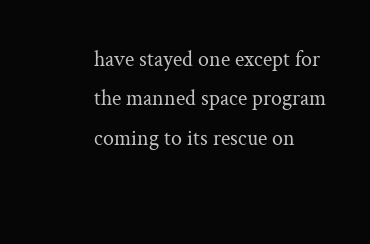have stayed one except for the manned space program coming to its rescue on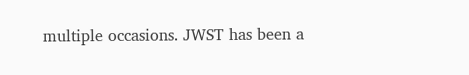multiple occasions. JWST has been a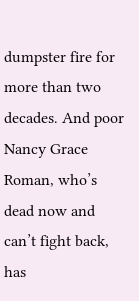dumpster fire for more than two decades. And poor Nancy Grace Roman, who’s dead now and can’t fight back, has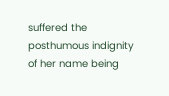suffered the posthumous indignity of her name being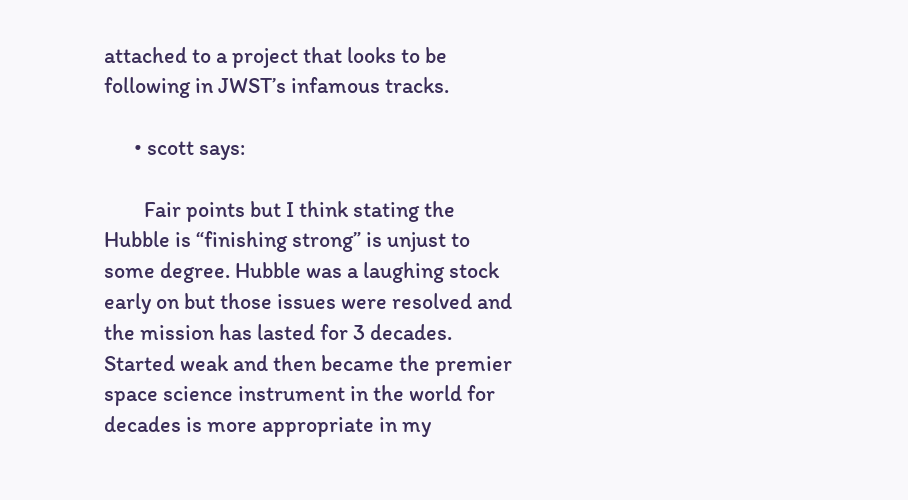attached to a project that looks to be following in JWST’s infamous tracks.

      • scott says:

        Fair points but I think stating the Hubble is “finishing strong” is unjust to some degree. Hubble was a laughing stock early on but those issues were resolved and the mission has lasted for 3 decades. Started weak and then became the premier space science instrument in the world for decades is more appropriate in my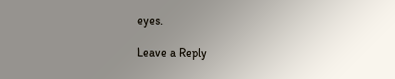eyes.

Leave a Reply